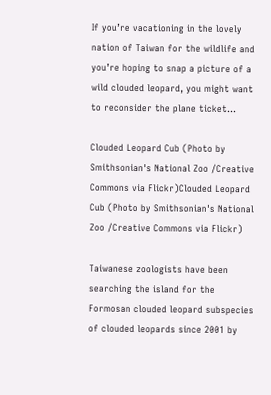If you’re vacationing in the lovely nation of Taiwan for the wildlife and you’re hoping to snap a picture of a wild clouded leopard, you might want to reconsider the plane ticket…

Clouded Leopard Cub (Photo by Smithsonian's National Zoo /Creative Commons via Flickr)Clouded Leopard Cub (Photo by Smithsonian's National Zoo /Creative Commons via Flickr)

Taiwanese zoologists have been searching the island for the Formosan clouded leopard subspecies of clouded leopards since 2001 by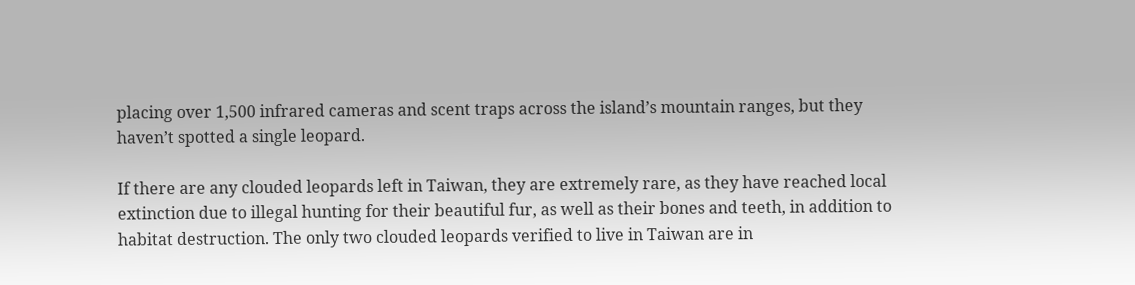placing over 1,500 infrared cameras and scent traps across the island’s mountain ranges, but they haven’t spotted a single leopard.

If there are any clouded leopards left in Taiwan, they are extremely rare, as they have reached local extinction due to illegal hunting for their beautiful fur, as well as their bones and teeth, in addition to habitat destruction. The only two clouded leopards verified to live in Taiwan are in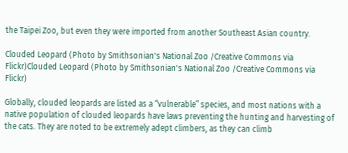the Taipei Zoo, but even they were imported from another Southeast Asian country.

Clouded Leopard (Photo by Smithsonian's National Zoo /Creative Commons via Flickr)Clouded Leopard (Photo by Smithsonian's National Zoo /Creative Commons via Flickr)

Globally, clouded leopards are listed as a “vulnerable” species, and most nations with a native population of clouded leopards have laws preventing the hunting and harvesting of the cats. They are noted to be extremely adept climbers, as they can climb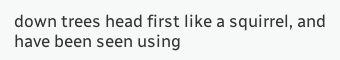down trees head first like a squirrel, and have been seen using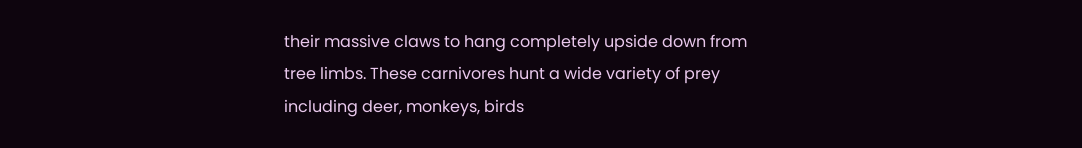their massive claws to hang completely upside down from tree limbs. These carnivores hunt a wide variety of prey including deer, monkeys, birds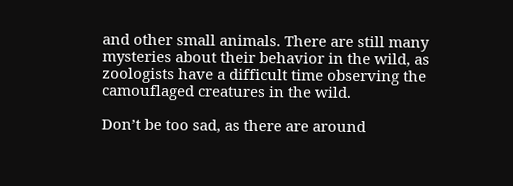and other small animals. There are still many mysteries about their behavior in the wild, as zoologists have a difficult time observing the camouflaged creatures in the wild.

Don’t be too sad, as there are around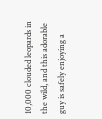10,000 clouded leopards in the wild, and this adorable guy is safely enjoying a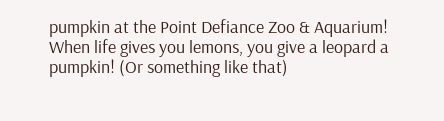pumpkin at the Point Defiance Zoo & Aquarium! When life gives you lemons, you give a leopard a pumpkin! (Or something like that)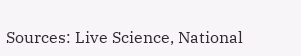Sources: Live Science, National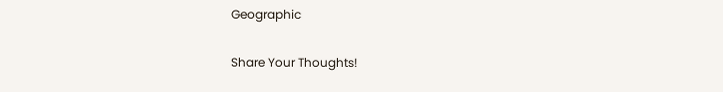Geographic


Share Your Thoughts!